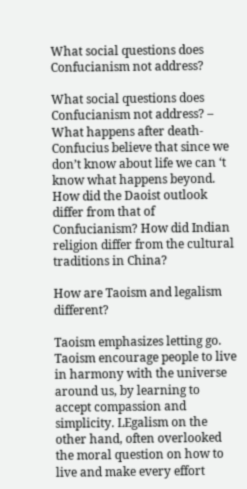What social questions does Confucianism not address?

What social questions does Confucianism not address? – What happens after death- Confucius believe that since we don’t know about life we can ‘t know what happens beyond. How did the Daoist outlook differ from that of Confucianism? How did Indian religion differ from the cultural traditions in China?

How are Taoism and legalism different?

Taoism emphasizes letting go. Taoism encourage people to live in harmony with the universe around us, by learning to accept compassion and simplicity. LEgalism on the other hand, often overlooked the moral question on how to live and make every effort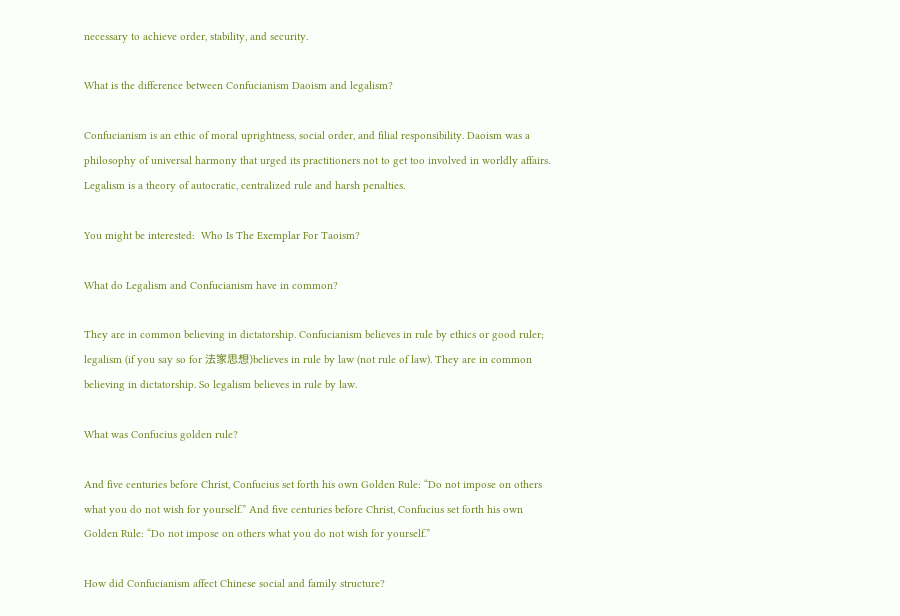necessary to achieve order, stability, and security.

What is the difference between Confucianism Daoism and legalism?

Confucianism is an ethic of moral uprightness, social order, and filial responsibility. Daoism was a philosophy of universal harmony that urged its practitioners not to get too involved in worldly affairs. Legalism is a theory of autocratic, centralized rule and harsh penalties.

You might be interested:  Who Is The Exemplar For Taoism?

What do Legalism and Confucianism have in common?

They are in common believing in dictatorship. Confucianism believes in rule by ethics or good ruler; legalism (if you say so for 法家思想)believes in rule by law (not rule of law). They are in common believing in dictatorship. So legalism believes in rule by law.

What was Confucius golden rule?

And five centuries before Christ, Confucius set forth his own Golden Rule: “Do not impose on others what you do not wish for yourself.” And five centuries before Christ, Confucius set forth his own Golden Rule: “Do not impose on others what you do not wish for yourself.”

How did Confucianism affect Chinese social and family structure?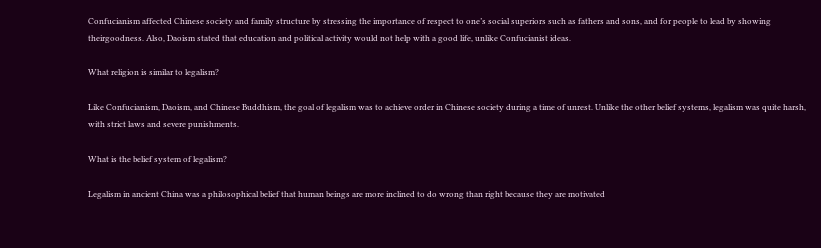Confucianism affected Chinese society and family structure by stressing the importance of respect to one’s social superiors such as fathers and sons, and for people to lead by showing theirgoodness. Also, Daoism stated that education and political activity would not help with a good life, unlike Confucianist ideas.

What religion is similar to legalism?

Like Confucianism, Daoism, and Chinese Buddhism, the goal of legalism was to achieve order in Chinese society during a time of unrest. Unlike the other belief systems, legalism was quite harsh, with strict laws and severe punishments.

What is the belief system of legalism?

Legalism in ancient China was a philosophical belief that human beings are more inclined to do wrong than right because they are motivated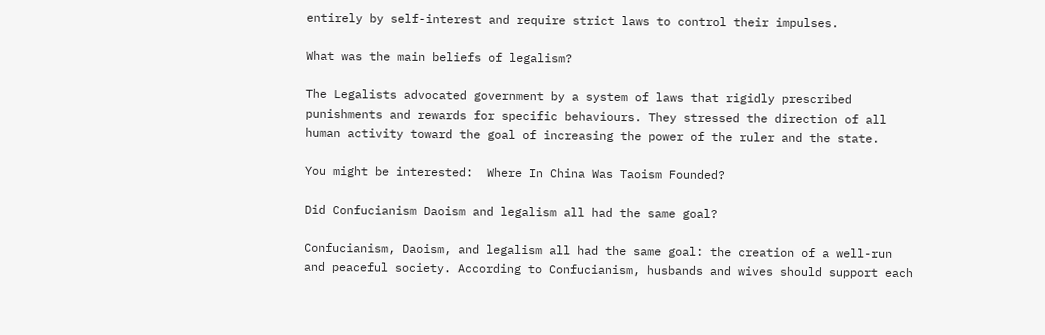entirely by self-interest and require strict laws to control their impulses.

What was the main beliefs of legalism?

The Legalists advocated government by a system of laws that rigidly prescribed punishments and rewards for specific behaviours. They stressed the direction of all human activity toward the goal of increasing the power of the ruler and the state.

You might be interested:  Where In China Was Taoism Founded?

Did Confucianism Daoism and legalism all had the same goal?

Confucianism, Daoism, and legalism all had the same goal: the creation of a well-run and peaceful society. According to Confucianism, husbands and wives should support each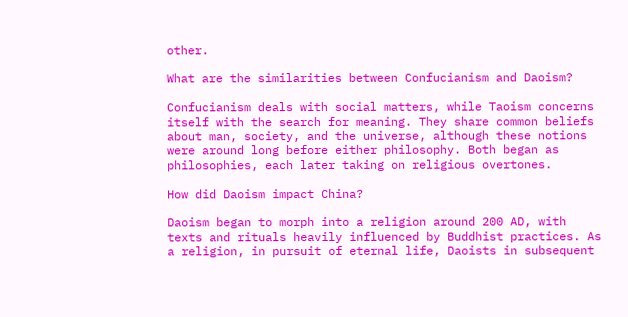other.

What are the similarities between Confucianism and Daoism?

Confucianism deals with social matters, while Taoism concerns itself with the search for meaning. They share common beliefs about man, society, and the universe, although these notions were around long before either philosophy. Both began as philosophies, each later taking on religious overtones.

How did Daoism impact China?

Daoism began to morph into a religion around 200 AD, with texts and rituals heavily influenced by Buddhist practices. As a religion, in pursuit of eternal life, Daoists in subsequent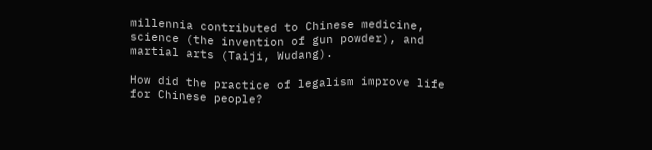millennia contributed to Chinese medicine, science (the invention of gun powder), and martial arts (Taiji, Wudang).

How did the practice of legalism improve life for Chinese people?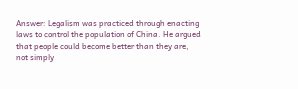Answer: Legalism was practiced through enacting laws to control the population of China. He argued that people could become better than they are, not simply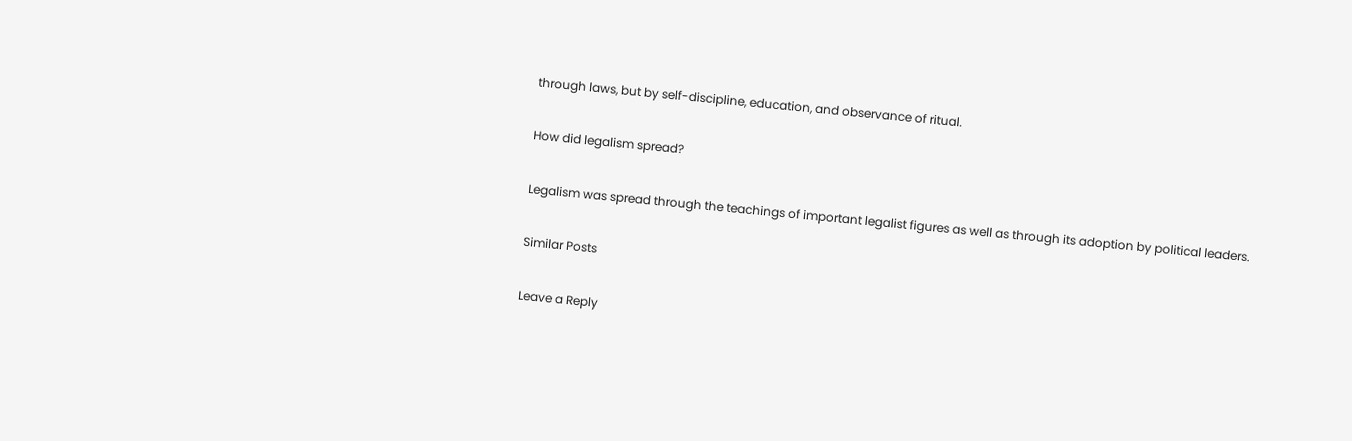through laws, but by self-discipline, education, and observance of ritual.

How did legalism spread?

Legalism was spread through the teachings of important legalist figures as well as through its adoption by political leaders.

Similar Posts

Leave a Reply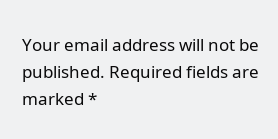Your email address will not be published. Required fields are marked *